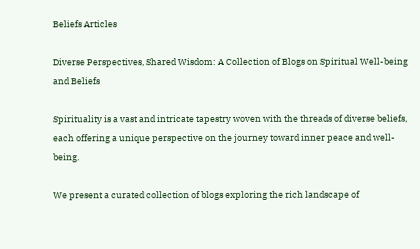Beliefs Articles

Diverse Perspectives, Shared Wisdom: A Collection of Blogs on Spiritual Well-being and Beliefs

Spirituality is a vast and intricate tapestry woven with the threads of diverse beliefs, each offering a unique perspective on the journey toward inner peace and well-being.

We present a curated collection of blogs exploring the rich landscape of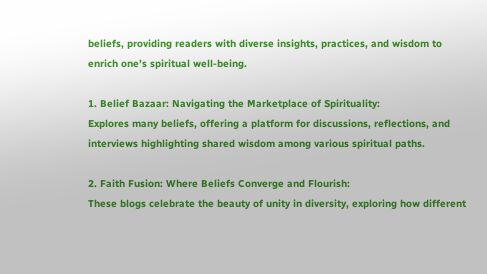beliefs, providing readers with diverse insights, practices, and wisdom to enrich one’s spiritual well-being.

1. Belief Bazaar: Navigating the Marketplace of Spirituality:
Explores many beliefs, offering a platform for discussions, reflections, and interviews highlighting shared wisdom among various spiritual paths.

2. Faith Fusion: Where Beliefs Converge and Flourish:
These blogs celebrate the beauty of unity in diversity, exploring how different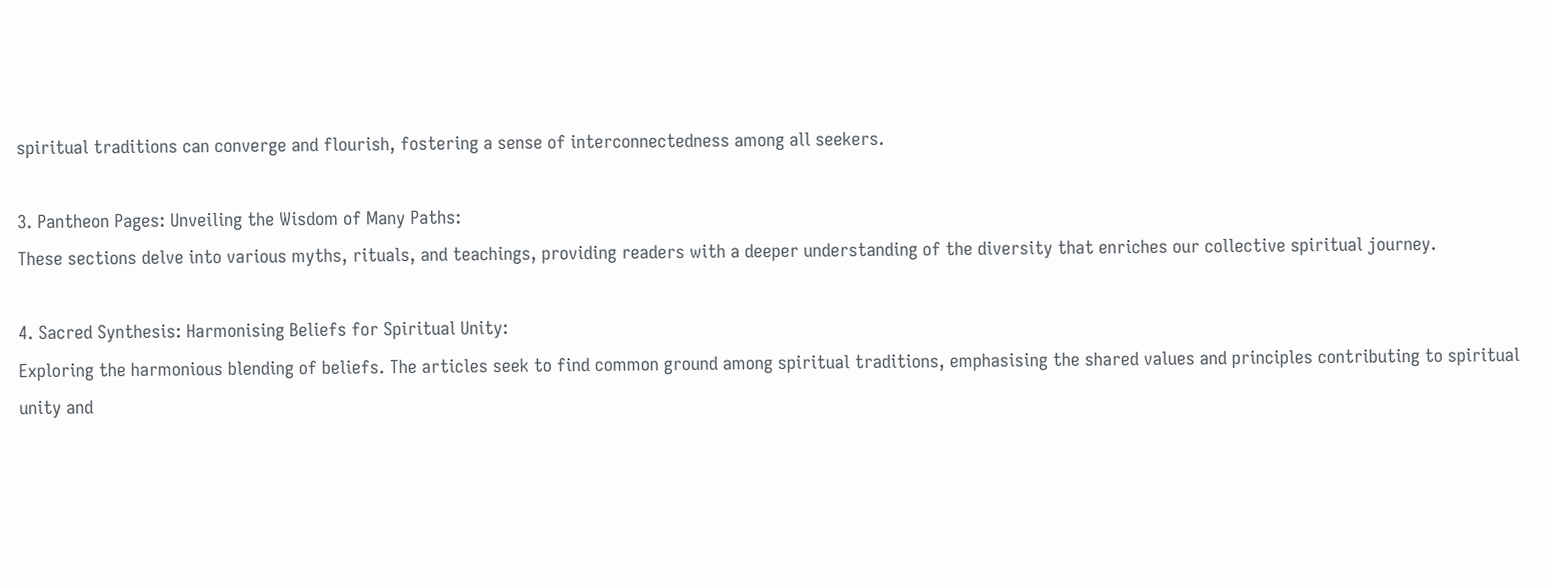spiritual traditions can converge and flourish, fostering a sense of interconnectedness among all seekers.

3. Pantheon Pages: Unveiling the Wisdom of Many Paths:
These sections delve into various myths, rituals, and teachings, providing readers with a deeper understanding of the diversity that enriches our collective spiritual journey.

4. Sacred Synthesis: Harmonising Beliefs for Spiritual Unity:
Exploring the harmonious blending of beliefs. The articles seek to find common ground among spiritual traditions, emphasising the shared values and principles contributing to spiritual unity and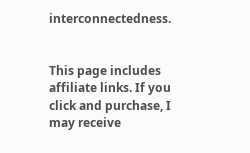interconnectedness.


This page includes affiliate links. If you click and purchase, I may receive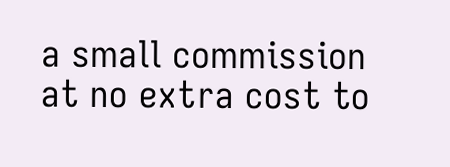a small commission at no extra cost to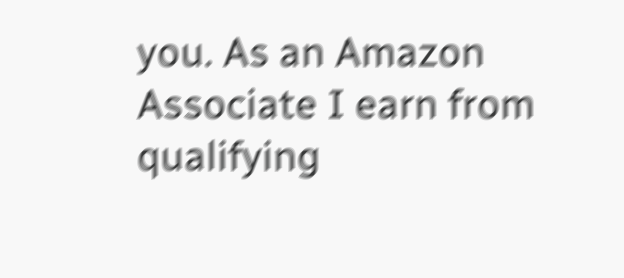you. As an Amazon Associate I earn from qualifying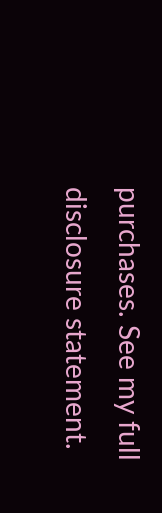purchases. See my full disclosure statement.